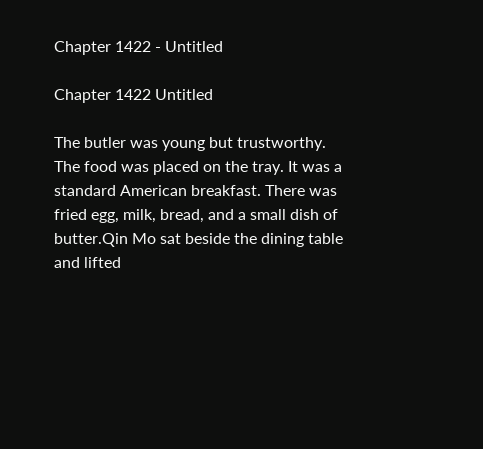Chapter 1422 - Untitled

Chapter 1422 Untitled

The butler was young but trustworthy. The food was placed on the tray. It was a standard American breakfast. There was fried egg, milk, bread, and a small dish of butter.Qin Mo sat beside the dining table and lifted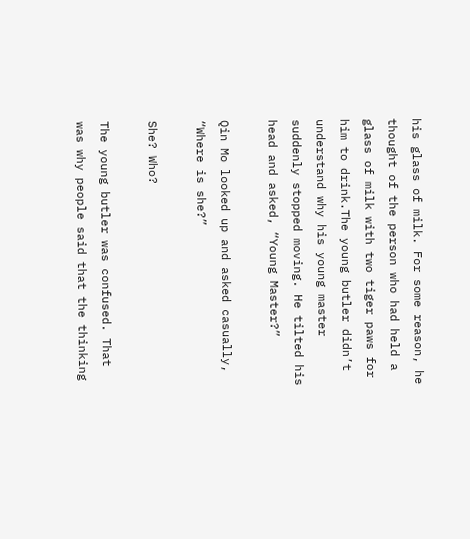his glass of milk. For some reason, he thought of the person who had held a glass of milk with two tiger paws for him to drink.The young butler didn’t understand why his young master suddenly stopped moving. He tilted his head and asked, “Young Master?”

Qin Mo looked up and asked casually, “Where is she?”

She? Who?

The young butler was confused. That was why people said that the thinking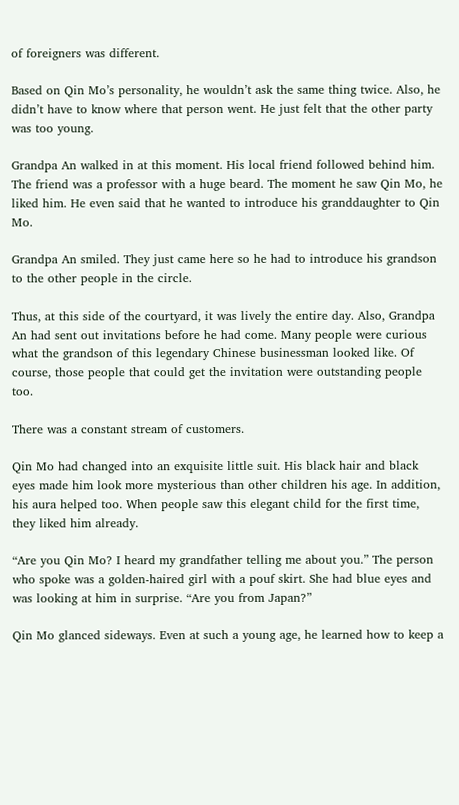of foreigners was different.

Based on Qin Mo’s personality, he wouldn’t ask the same thing twice. Also, he didn’t have to know where that person went. He just felt that the other party was too young.

Grandpa An walked in at this moment. His local friend followed behind him. The friend was a professor with a huge beard. The moment he saw Qin Mo, he liked him. He even said that he wanted to introduce his granddaughter to Qin Mo.

Grandpa An smiled. They just came here so he had to introduce his grandson to the other people in the circle.

Thus, at this side of the courtyard, it was lively the entire day. Also, Grandpa An had sent out invitations before he had come. Many people were curious what the grandson of this legendary Chinese businessman looked like. Of course, those people that could get the invitation were outstanding people too.

There was a constant stream of customers.

Qin Mo had changed into an exquisite little suit. His black hair and black eyes made him look more mysterious than other children his age. In addition, his aura helped too. When people saw this elegant child for the first time, they liked him already.

“Are you Qin Mo? I heard my grandfather telling me about you.” The person who spoke was a golden-haired girl with a pouf skirt. She had blue eyes and was looking at him in surprise. “Are you from Japan?”

Qin Mo glanced sideways. Even at such a young age, he learned how to keep a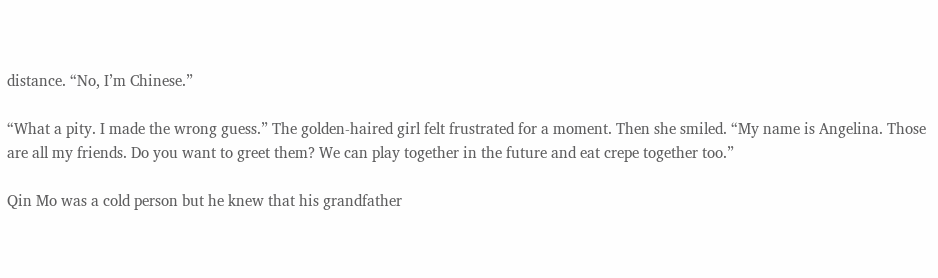distance. “No, I’m Chinese.”

“What a pity. I made the wrong guess.” The golden-haired girl felt frustrated for a moment. Then she smiled. “My name is Angelina. Those are all my friends. Do you want to greet them? We can play together in the future and eat crepe together too.”

Qin Mo was a cold person but he knew that his grandfather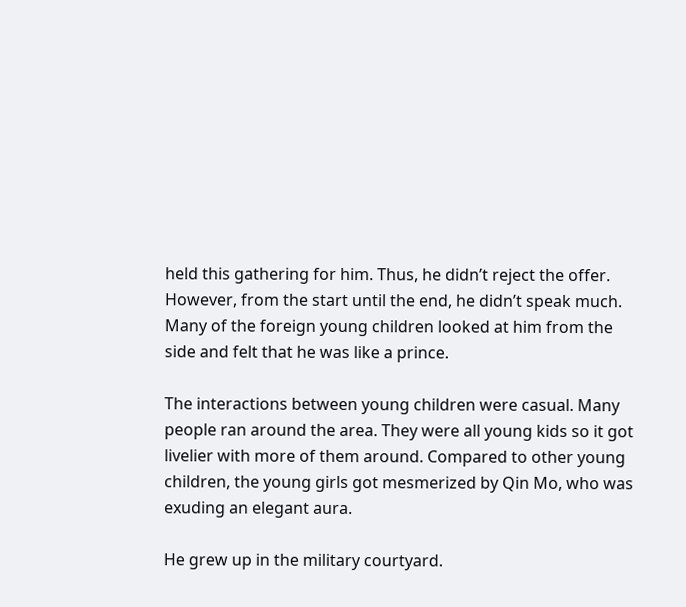held this gathering for him. Thus, he didn’t reject the offer. However, from the start until the end, he didn’t speak much. Many of the foreign young children looked at him from the side and felt that he was like a prince.

The interactions between young children were casual. Many people ran around the area. They were all young kids so it got livelier with more of them around. Compared to other young children, the young girls got mesmerized by Qin Mo, who was exuding an elegant aura.

He grew up in the military courtyard.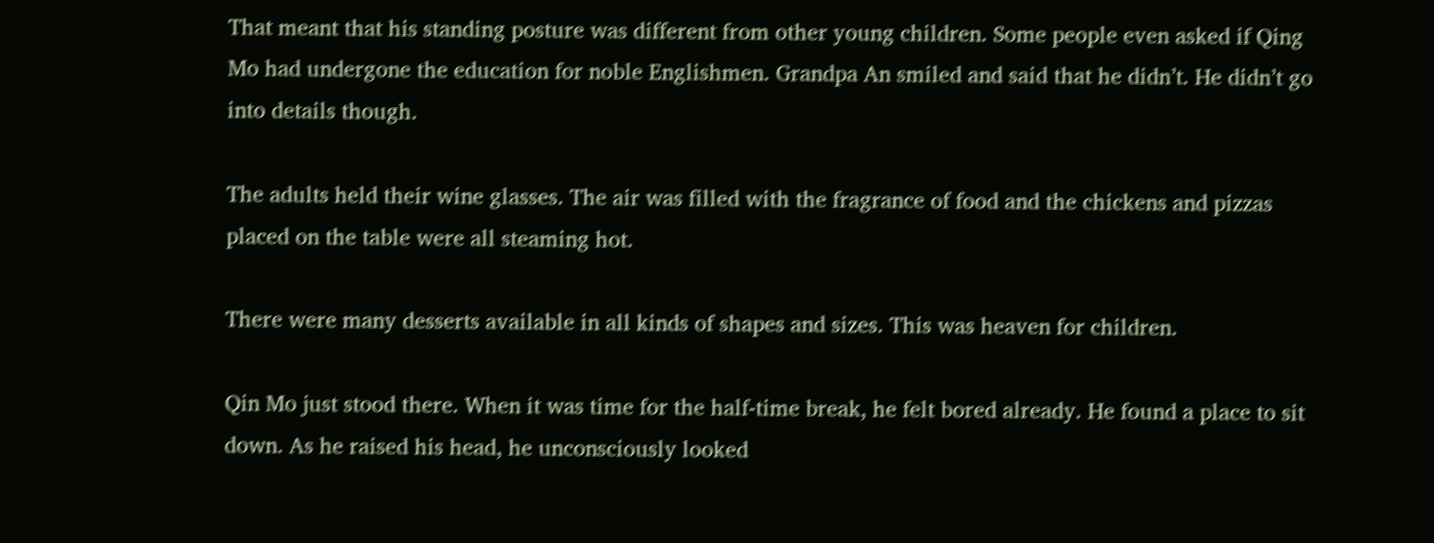That meant that his standing posture was different from other young children. Some people even asked if Qing Mo had undergone the education for noble Englishmen. Grandpa An smiled and said that he didn’t. He didn’t go into details though.

The adults held their wine glasses. The air was filled with the fragrance of food and the chickens and pizzas placed on the table were all steaming hot.

There were many desserts available in all kinds of shapes and sizes. This was heaven for children.

Qin Mo just stood there. When it was time for the half-time break, he felt bored already. He found a place to sit down. As he raised his head, he unconsciously looked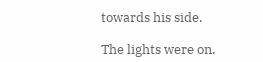towards his side.

The lights were on.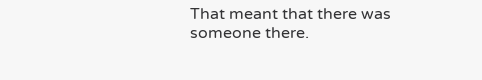That meant that there was someone there.